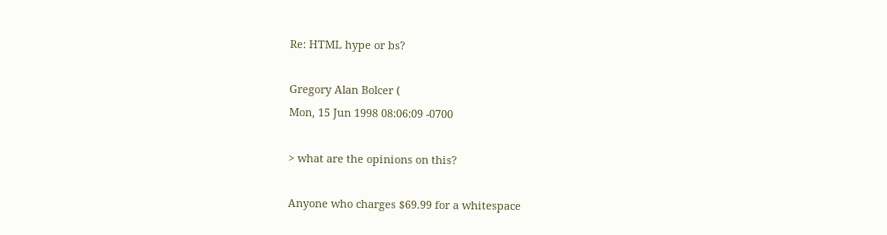Re: HTML hype or bs?

Gregory Alan Bolcer (
Mon, 15 Jun 1998 08:06:09 -0700

> what are the opinions on this?

Anyone who charges $69.99 for a whitespace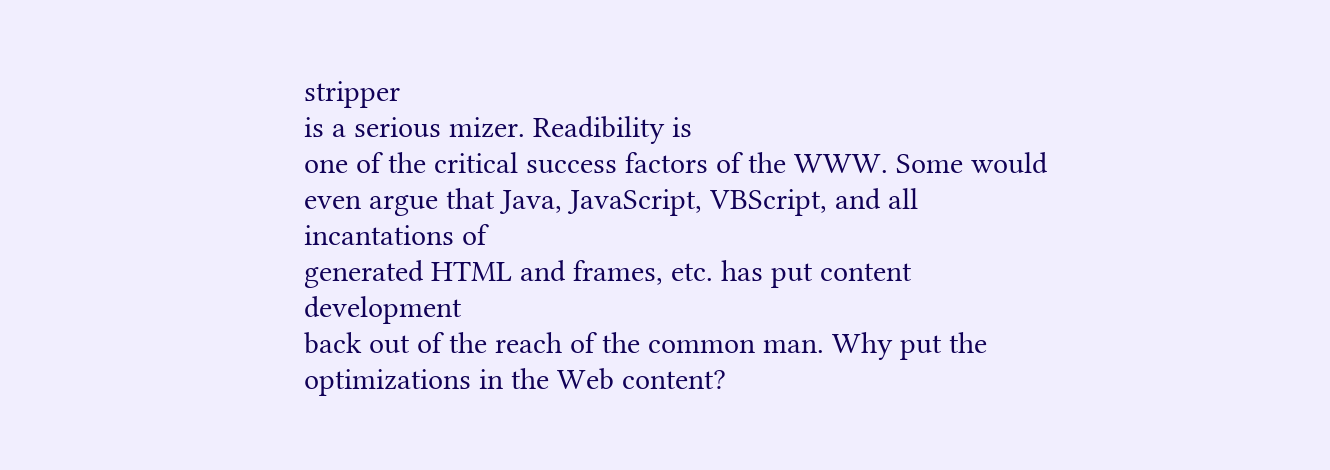stripper
is a serious mizer. Readibility is
one of the critical success factors of the WWW. Some would
even argue that Java, JavaScript, VBScript, and all incantations of
generated HTML and frames, etc. has put content development
back out of the reach of the common man. Why put the
optimizations in the Web content?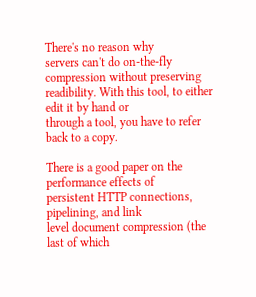There's no reason why
servers can't do on-the-fly compression without preserving
readibility. With this tool, to either edit it by hand or
through a tool, you have to refer back to a copy.

There is a good paper on the performance effects of
persistent HTTP connections, pipelining, and link
level document compression (the last of which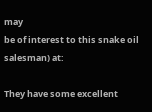may
be of interest to this snake oil salesman) at:

They have some excellent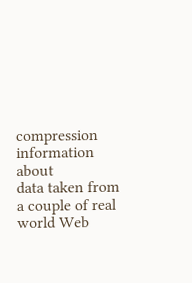compression information about
data taken from a couple of real world Web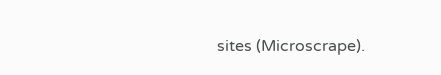sites (Microscrape).